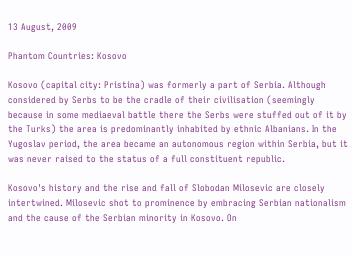13 August, 2009

Phantom Countries: Kosovo

Kosovo (capital city: Pristina) was formerly a part of Serbia. Although considered by Serbs to be the cradle of their civilisation (seemingly because in some mediaeval battle there the Serbs were stuffed out of it by the Turks) the area is predominantly inhabited by ethnic Albanians. In the Yugoslav period, the area became an autonomous region within Serbia, but it was never raised to the status of a full constituent republic.

Kosovo's history and the rise and fall of Slobodan Milosevic are closely intertwined. Milosevic shot to prominence by embracing Serbian nationalism and the cause of the Serbian minority in Kosovo. On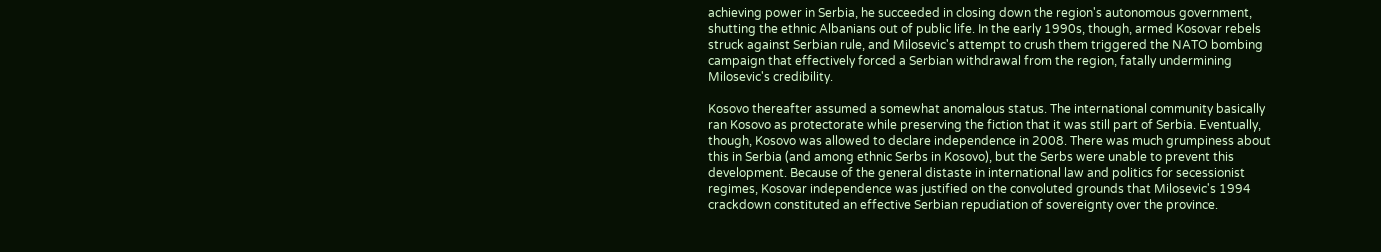achieving power in Serbia, he succeeded in closing down the region's autonomous government, shutting the ethnic Albanians out of public life. In the early 1990s, though, armed Kosovar rebels struck against Serbian rule, and Milosevic's attempt to crush them triggered the NATO bombing campaign that effectively forced a Serbian withdrawal from the region, fatally undermining Milosevic's credibility.

Kosovo thereafter assumed a somewhat anomalous status. The international community basically ran Kosovo as protectorate while preserving the fiction that it was still part of Serbia. Eventually, though, Kosovo was allowed to declare independence in 2008. There was much grumpiness about this in Serbia (and among ethnic Serbs in Kosovo), but the Serbs were unable to prevent this development. Because of the general distaste in international law and politics for secessionist regimes, Kosovar independence was justified on the convoluted grounds that Milosevic's 1994 crackdown constituted an effective Serbian repudiation of sovereignty over the province.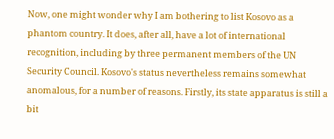Now, one might wonder why I am bothering to list Kosovo as a phantom country. It does, after all, have a lot of international recognition, including by three permanent members of the UN Security Council. Kosovo's status nevertheless remains somewhat anomalous, for a number of reasons. Firstly, its state apparatus is still a bit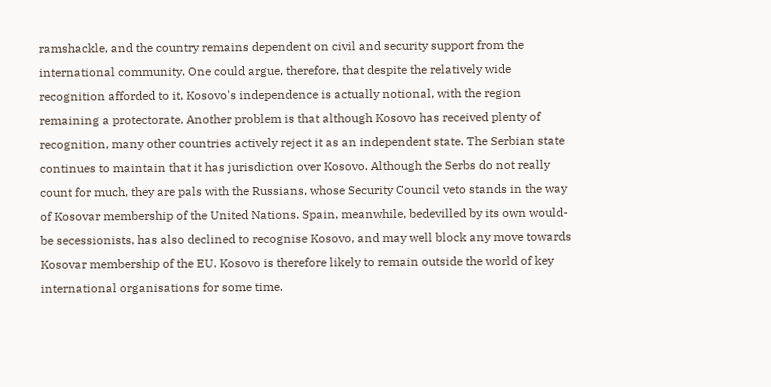ramshackle, and the country remains dependent on civil and security support from the international community. One could argue, therefore, that despite the relatively wide recognition afforded to it, Kosovo's independence is actually notional, with the region remaining a protectorate. Another problem is that although Kosovo has received plenty of recognition, many other countries actively reject it as an independent state. The Serbian state continues to maintain that it has jurisdiction over Kosovo. Although the Serbs do not really count for much, they are pals with the Russians, whose Security Council veto stands in the way of Kosovar membership of the United Nations. Spain, meanwhile, bedevilled by its own would-be secessionists, has also declined to recognise Kosovo, and may well block any move towards Kosovar membership of the EU. Kosovo is therefore likely to remain outside the world of key international organisations for some time.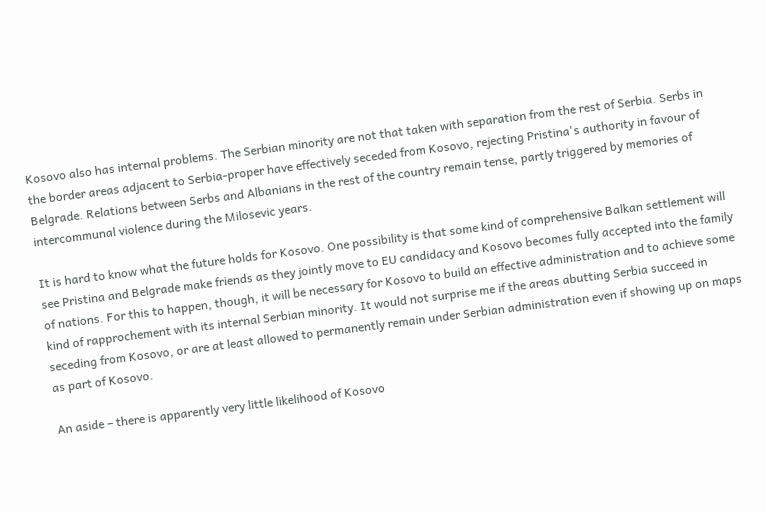Kosovo also has internal problems. The Serbian minority are not that taken with separation from the rest of Serbia. Serbs in the border areas adjacent to Serbia-proper have effectively seceded from Kosovo, rejecting Pristina's authority in favour of Belgrade. Relations between Serbs and Albanians in the rest of the country remain tense, partly triggered by memories of intercommunal violence during the Milosevic years.

It is hard to know what the future holds for Kosovo. One possibility is that some kind of comprehensive Balkan settlement will see Pristina and Belgrade make friends as they jointly move to EU candidacy and Kosovo becomes fully accepted into the family of nations. For this to happen, though, it will be necessary for Kosovo to build an effective administration and to achieve some kind of rapprochement with its internal Serbian minority. It would not surprise me if the areas abutting Serbia succeed in seceding from Kosovo, or are at least allowed to permanently remain under Serbian administration even if showing up on maps as part of Kosovo.

An aside – there is apparently very little likelihood of Kosovo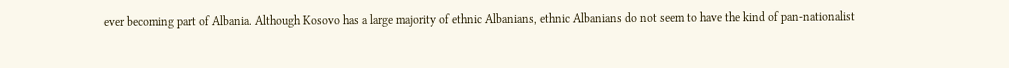ever becoming part of Albania. Although Kosovo has a large majority of ethnic Albanians, ethnic Albanians do not seem to have the kind of pan-nationalist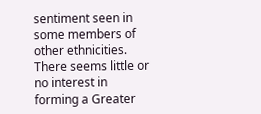sentiment seen in some members of other ethnicities. There seems little or no interest in forming a Greater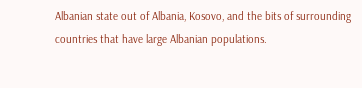Albanian state out of Albania, Kosovo, and the bits of surrounding countries that have large Albanian populations.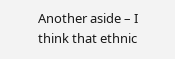Another aside – I think that ethnic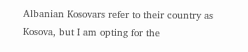Albanian Kosovars refer to their country as Kosova, but I am opting for the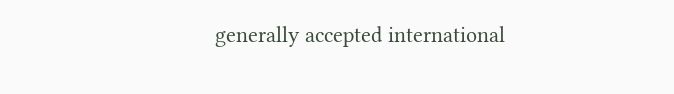generally accepted international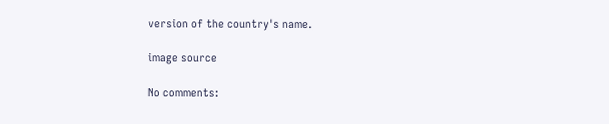version of the country's name.

image source

No comments: